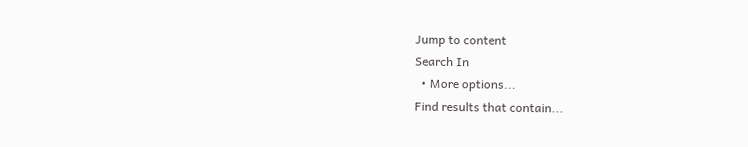Jump to content
Search In
  • More options...
Find results that contain...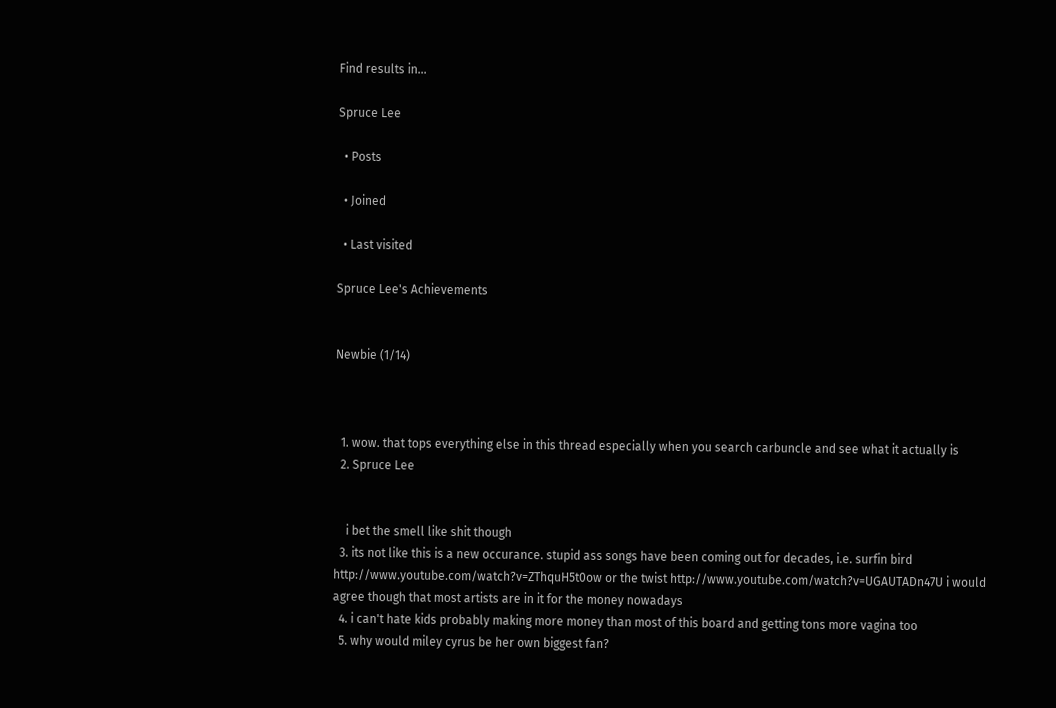Find results in...

Spruce Lee

  • Posts

  • Joined

  • Last visited

Spruce Lee's Achievements


Newbie (1/14)



  1. wow. that tops everything else in this thread especially when you search carbuncle and see what it actually is
  2. Spruce Lee


    i bet the smell like shit though
  3. its not like this is a new occurance. stupid ass songs have been coming out for decades, i.e. surfin bird http://www.youtube.com/watch?v=ZThquH5t0ow or the twist http://www.youtube.com/watch?v=UGAUTADn47U i would agree though that most artists are in it for the money nowadays
  4. i can't hate kids probably making more money than most of this board and getting tons more vagina too
  5. why would miley cyrus be her own biggest fan?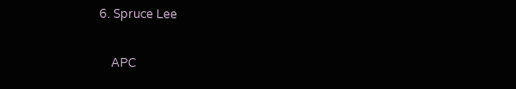6. Spruce Lee

    APC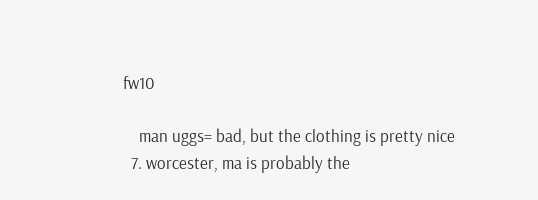fw10

    man uggs= bad, but the clothing is pretty nice
  7. worcester, ma is probably the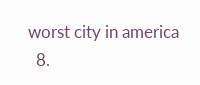worst city in america
  8.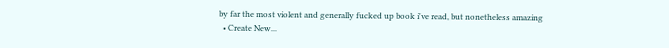by far the most violent and generally fucked up book i've read, but nonetheless amazing
  • Create New...